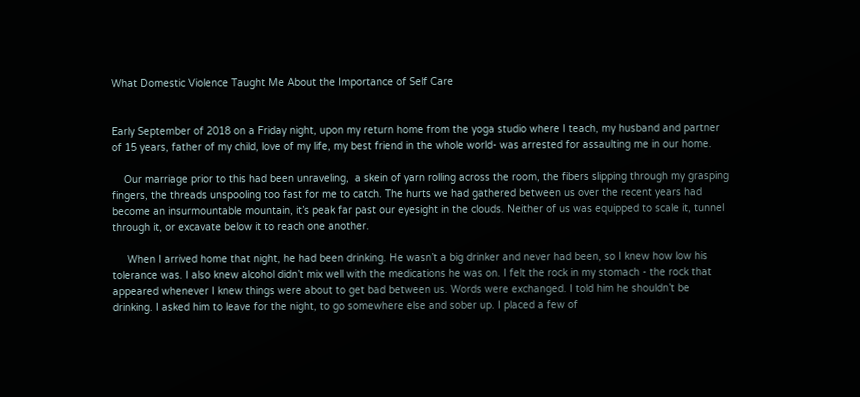What Domestic Violence Taught Me About the Importance of Self Care


Early September of 2018 on a Friday night, upon my return home from the yoga studio where I teach, my husband and partner of 15 years, father of my child, love of my life, my best friend in the whole world- was arrested for assaulting me in our home.

    Our marriage prior to this had been unraveling,  a skein of yarn rolling across the room, the fibers slipping through my grasping fingers, the threads unspooling too fast for me to catch. The hurts we had gathered between us over the recent years had become an insurmountable mountain, it’s peak far past our eyesight in the clouds. Neither of us was equipped to scale it, tunnel through it, or excavate below it to reach one another.

     When I arrived home that night, he had been drinking. He wasn’t a big drinker and never had been, so I knew how low his tolerance was. I also knew alcohol didn’t mix well with the medications he was on. I felt the rock in my stomach - the rock that appeared whenever I knew things were about to get bad between us. Words were exchanged. I told him he shouldn’t be drinking. I asked him to leave for the night, to go somewhere else and sober up. I placed a few of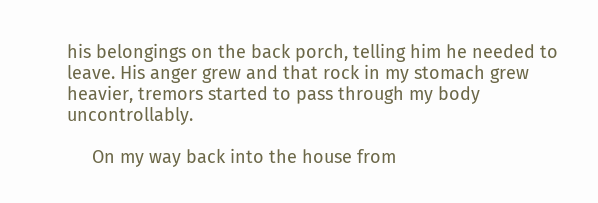his belongings on the back porch, telling him he needed to leave. His anger grew and that rock in my stomach grew heavier, tremors started to pass through my body uncontrollably.

     On my way back into the house from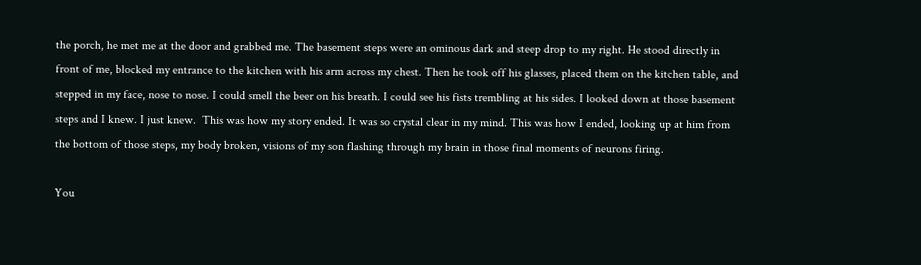the porch, he met me at the door and grabbed me. The basement steps were an ominous dark and steep drop to my right. He stood directly in front of me, blocked my entrance to the kitchen with his arm across my chest. Then he took off his glasses, placed them on the kitchen table, and stepped in my face, nose to nose. I could smell the beer on his breath. I could see his fists trembling at his sides. I looked down at those basement steps and I knew. I just knew.  This was how my story ended. It was so crystal clear in my mind. This was how I ended, looking up at him from the bottom of those steps, my body broken, visions of my son flashing through my brain in those final moments of neurons firing.

You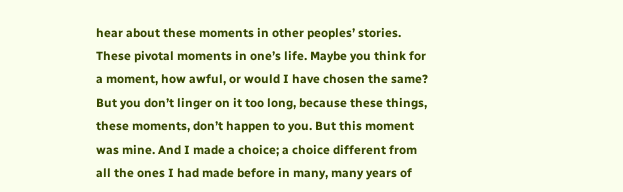hear about these moments in other peoples’ stories. These pivotal moments in one’s life. Maybe you think for a moment, how awful, or would I have chosen the same? But you don’t linger on it too long, because these things, these moments, don’t happen to you. But this moment was mine. And I made a choice; a choice different from all the ones I had made before in many, many years of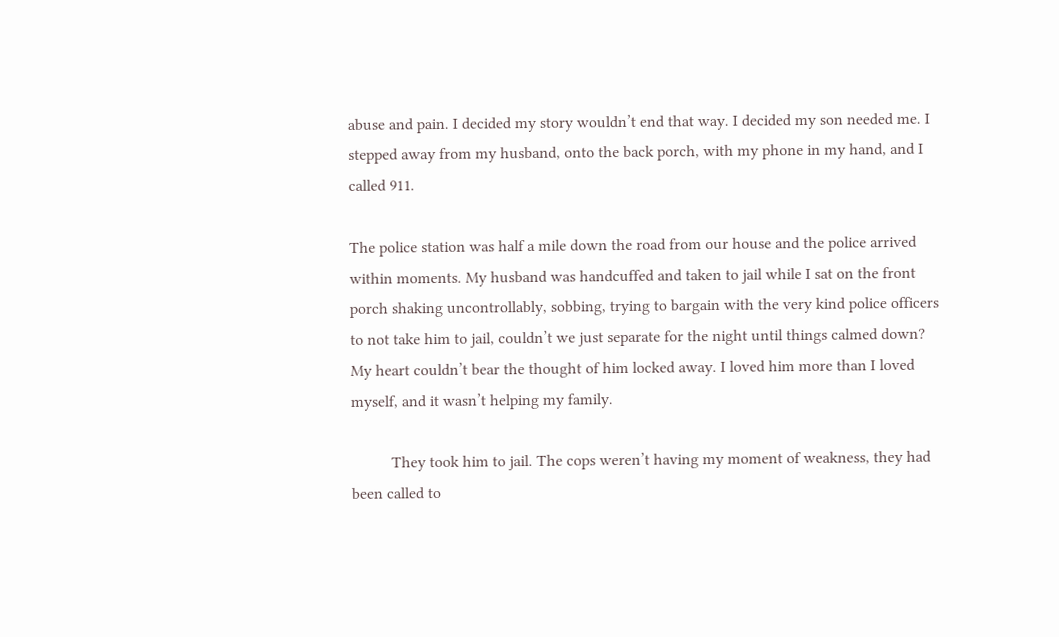abuse and pain. I decided my story wouldn’t end that way. I decided my son needed me. I stepped away from my husband, onto the back porch, with my phone in my hand, and I called 911.

The police station was half a mile down the road from our house and the police arrived within moments. My husband was handcuffed and taken to jail while I sat on the front porch shaking uncontrollably, sobbing, trying to bargain with the very kind police officers to not take him to jail, couldn’t we just separate for the night until things calmed down? My heart couldn’t bear the thought of him locked away. I loved him more than I loved myself, and it wasn’t helping my family.

          They took him to jail. The cops weren’t having my moment of weakness, they had been called to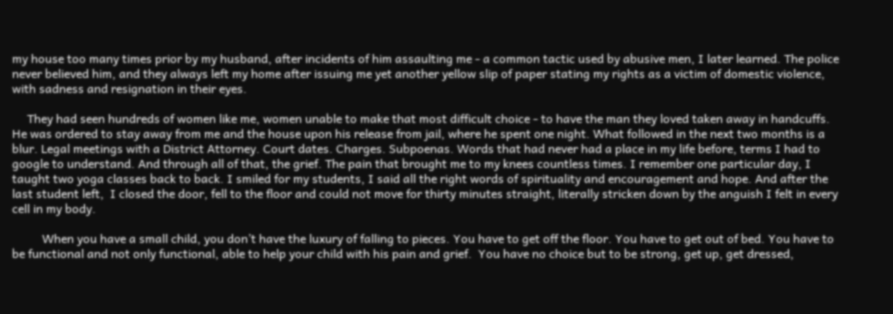my house too many times prior by my husband, after incidents of him assaulting me - a common tactic used by abusive men, I later learned. The police never believed him, and they always left my home after issuing me yet another yellow slip of paper stating my rights as a victim of domestic violence, with sadness and resignation in their eyes.

     They had seen hundreds of women like me, women unable to make that most difficult choice - to have the man they loved taken away in handcuffs.  He was ordered to stay away from me and the house upon his release from jail, where he spent one night. What followed in the next two months is a blur. Legal meetings with a District Attorney. Court dates. Charges. Subpoenas. Words that had never had a place in my life before, terms I had to google to understand. And through all of that, the grief. The pain that brought me to my knees countless times. I remember one particular day, I taught two yoga classes back to back. I smiled for my students, I said all the right words of spirituality and encouragement and hope. And after the last student left,  I closed the door, fell to the floor and could not move for thirty minutes straight, literally stricken down by the anguish I felt in every cell in my body.

          When you have a small child, you don’t have the luxury of falling to pieces. You have to get off the floor. You have to get out of bed. You have to be functional and not only functional, able to help your child with his pain and grief.  You have no choice but to be strong, get up, get dressed,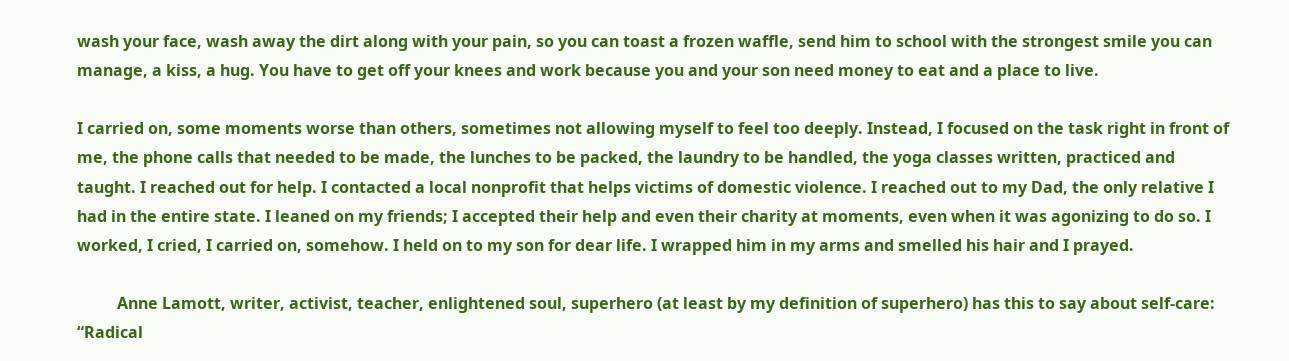wash your face, wash away the dirt along with your pain, so you can toast a frozen waffle, send him to school with the strongest smile you can manage, a kiss, a hug. You have to get off your knees and work because you and your son need money to eat and a place to live.

I carried on, some moments worse than others, sometimes not allowing myself to feel too deeply. Instead, I focused on the task right in front of me, the phone calls that needed to be made, the lunches to be packed, the laundry to be handled, the yoga classes written, practiced and taught. I reached out for help. I contacted a local nonprofit that helps victims of domestic violence. I reached out to my Dad, the only relative I had in the entire state. I leaned on my friends; I accepted their help and even their charity at moments, even when it was agonizing to do so. I worked, I cried, I carried on, somehow. I held on to my son for dear life. I wrapped him in my arms and smelled his hair and I prayed.

          Anne Lamott, writer, activist, teacher, enlightened soul, superhero (at least by my definition of superhero) has this to say about self-care: “Radical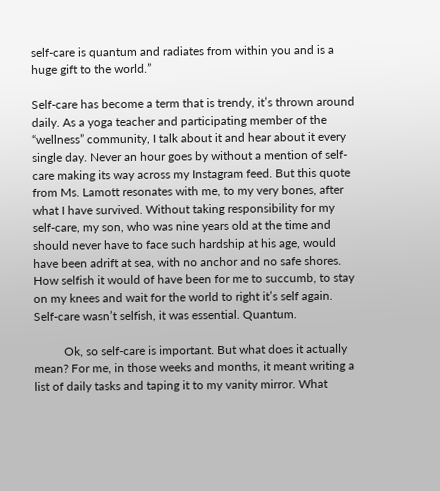self-care is quantum and radiates from within you and is a huge gift to the world.”

Self-care has become a term that is trendy, it’s thrown around daily. As a yoga teacher and participating member of the “wellness” community, I talk about it and hear about it every single day. Never an hour goes by without a mention of self-care making its way across my Instagram feed. But this quote from Ms. Lamott resonates with me, to my very bones, after what I have survived. Without taking responsibility for my self-care, my son, who was nine years old at the time and should never have to face such hardship at his age, would have been adrift at sea, with no anchor and no safe shores. How selfish it would of have been for me to succumb, to stay on my knees and wait for the world to right it’s self again. Self-care wasn’t selfish, it was essential. Quantum.

          Ok, so self-care is important. But what does it actually mean? For me, in those weeks and months, it meant writing a list of daily tasks and taping it to my vanity mirror. What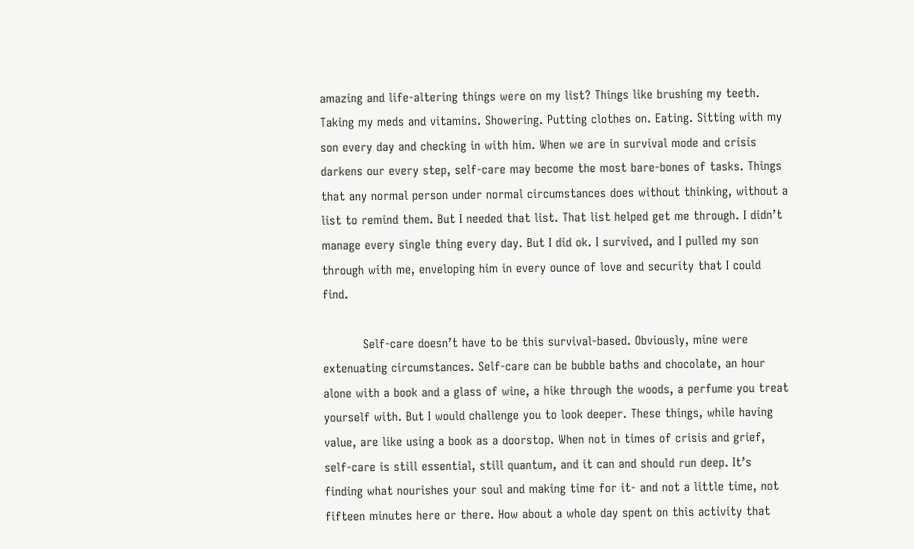amazing and life-altering things were on my list? Things like brushing my teeth. Taking my meds and vitamins. Showering. Putting clothes on. Eating. Sitting with my son every day and checking in with him. When we are in survival mode and crisis darkens our every step, self-care may become the most bare-bones of tasks. Things that any normal person under normal circumstances does without thinking, without a list to remind them. But I needed that list. That list helped get me through. I didn’t manage every single thing every day. But I did ok. I survived, and I pulled my son through with me, enveloping him in every ounce of love and security that I could find.

          Self-care doesn’t have to be this survival-based. Obviously, mine were extenuating circumstances. Self-care can be bubble baths and chocolate, an hour alone with a book and a glass of wine, a hike through the woods, a perfume you treat yourself with. But I would challenge you to look deeper. These things, while having value, are like using a book as a doorstop. When not in times of crisis and grief, self-care is still essential, still quantum, and it can and should run deep. It’s finding what nourishes your soul and making time for it- and not a little time, not fifteen minutes here or there. How about a whole day spent on this activity that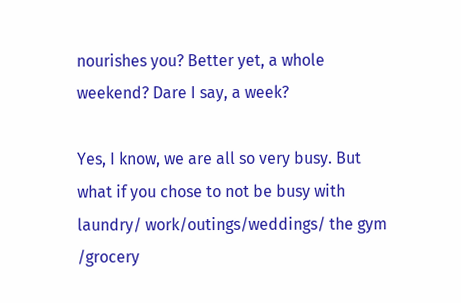nourishes you? Better yet, a whole weekend? Dare I say, a week?

Yes, I know, we are all so very busy. But what if you chose to not be busy with laundry/ work/outings/weddings/ the gym /grocery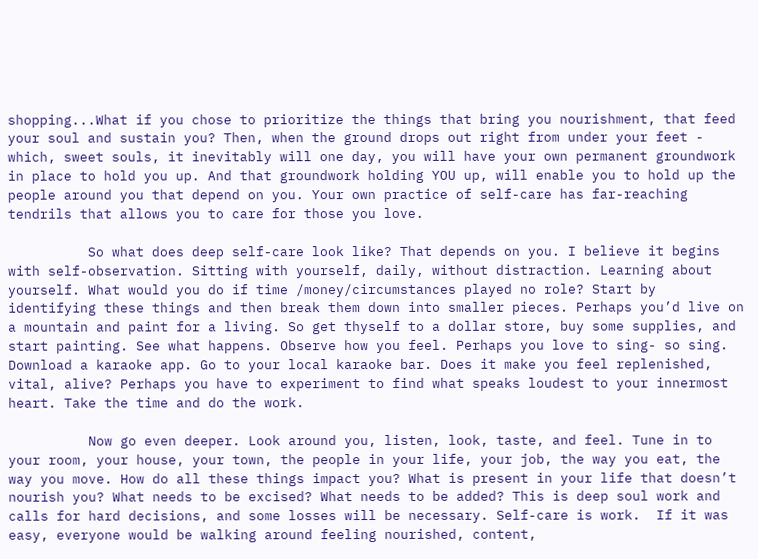shopping...What if you chose to prioritize the things that bring you nourishment, that feed your soul and sustain you? Then, when the ground drops out right from under your feet - which, sweet souls, it inevitably will one day, you will have your own permanent groundwork in place to hold you up. And that groundwork holding YOU up, will enable you to hold up the people around you that depend on you. Your own practice of self-care has far-reaching tendrils that allows you to care for those you love.

          So what does deep self-care look like? That depends on you. I believe it begins with self-observation. Sitting with yourself, daily, without distraction. Learning about yourself. What would you do if time /money/circumstances played no role? Start by identifying these things and then break them down into smaller pieces. Perhaps you’d live on a mountain and paint for a living. So get thyself to a dollar store, buy some supplies, and start painting. See what happens. Observe how you feel. Perhaps you love to sing- so sing. Download a karaoke app. Go to your local karaoke bar. Does it make you feel replenished, vital, alive? Perhaps you have to experiment to find what speaks loudest to your innermost heart. Take the time and do the work.

          Now go even deeper. Look around you, listen, look, taste, and feel. Tune in to your room, your house, your town, the people in your life, your job, the way you eat, the way you move. How do all these things impact you? What is present in your life that doesn’t nourish you? What needs to be excised? What needs to be added? This is deep soul work and calls for hard decisions, and some losses will be necessary. Self-care is work.  If it was easy, everyone would be walking around feeling nourished, content,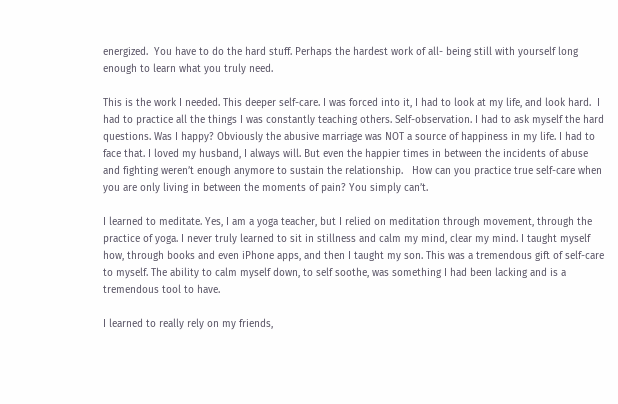energized.  You have to do the hard stuff. Perhaps the hardest work of all- being still with yourself long enough to learn what you truly need.

This is the work I needed. This deeper self-care. I was forced into it, I had to look at my life, and look hard.  I had to practice all the things I was constantly teaching others. Self-observation. I had to ask myself the hard questions. Was I happy? Obviously the abusive marriage was NOT a source of happiness in my life. I had to face that. I loved my husband, I always will. But even the happier times in between the incidents of abuse and fighting weren’t enough anymore to sustain the relationship.   How can you practice true self-care when you are only living in between the moments of pain? You simply can’t.

I learned to meditate. Yes, I am a yoga teacher, but I relied on meditation through movement, through the practice of yoga. I never truly learned to sit in stillness and calm my mind, clear my mind. I taught myself how, through books and even iPhone apps, and then I taught my son. This was a tremendous gift of self-care to myself. The ability to calm myself down, to self soothe, was something I had been lacking and is a tremendous tool to have.

I learned to really rely on my friends,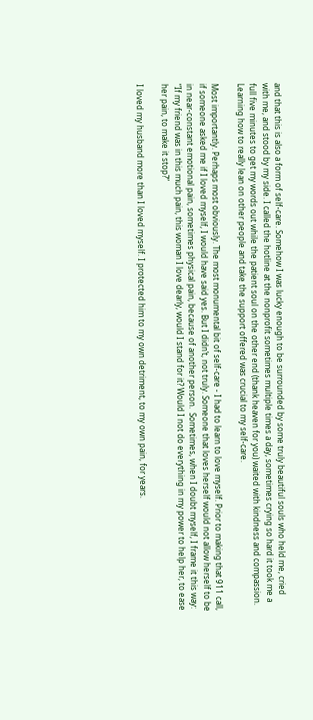and that this is also a form of self-care. Somehow I was lucky enough to be surrounded by some truly beautiful souls who held me, cried with me, and stood by my side. I called the hotline at the nonprofit sometimes multiple times a day, sometimes crying so hard it took me a full five minutes to get my words out while the patient soul on the other end (thank heaven for you) waited with kindness and compassion. Learning how to really lean on other people and take the support offered was crucial to my self-care.

Most importantly. Perhaps most obviously. The most monumental bit of self-care - I had to learn to love myself. Prior to making that 911 call, if someone asked me if I loved myself, I would have said yes. But I didn’t, not truly. Someone that loves herself would not allow herself to be in near-constant emotional pain, sometimes physical pain, because of another person.  Sometimes, when I doubt myself, I frame it this way: “If my friend was in this much pain, this woman I love dearly, would I stand for it? Would I not do everything in my power to help her, to ease her pain, to make it stop?”

I loved my husband more than I loved myself. I protected him to my own detriment, to my own pain, for years.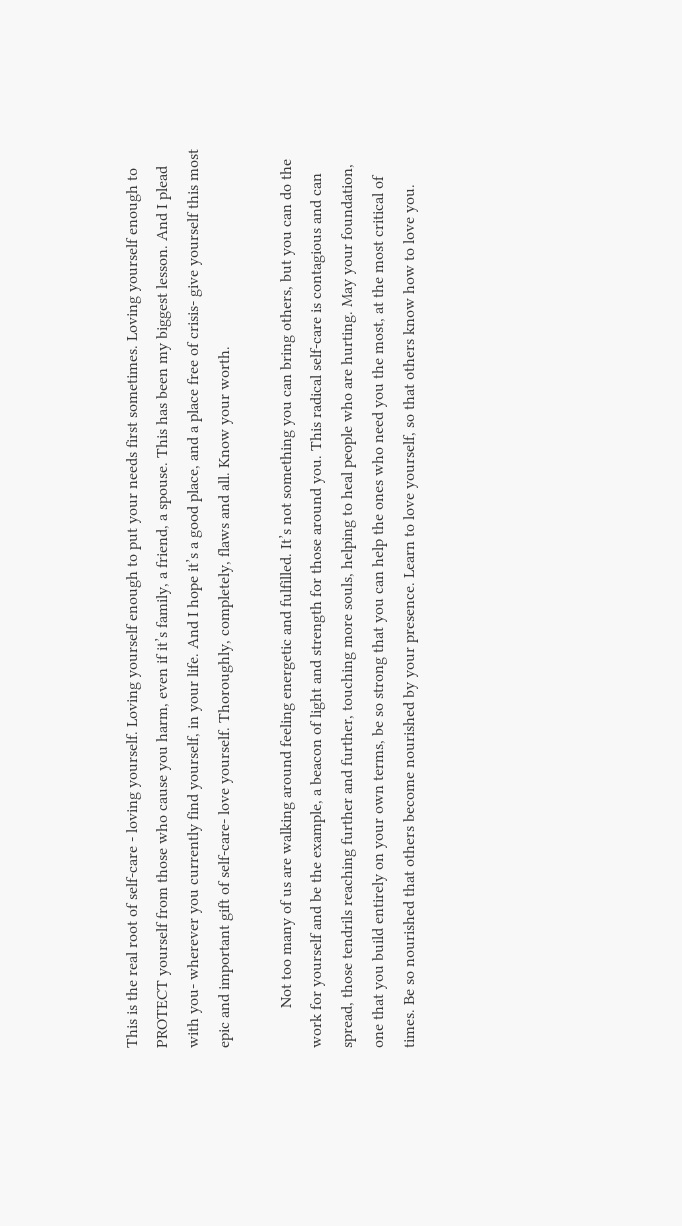This is the real root of self-care - loving yourself. Loving yourself enough to put your needs first sometimes. Loving yourself enough to PROTECT yourself from those who cause you harm, even if it’s family, a friend, a spouse. This has been my biggest lesson. And I plead with you- wherever you currently find yourself, in your life. And I hope it’s a good place, and a place free of crisis- give yourself this most epic and important gift of self-care- love yourself. Thoroughly, completely, flaws and all. Know your worth.

          Not too many of us are walking around feeling energetic and fulfilled. It’s not something you can bring others, but you can do the work for yourself and be the example, a beacon of light and strength for those around you. This radical self-care is contagious and can spread, those tendrils reaching further and further, touching more souls, helping to heal people who are hurting. May your foundation, one that you build entirely on your own terms, be so strong that you can help the ones who need you the most, at the most critical of times. Be so nourished that others become nourished by your presence. Learn to love yourself, so that others know how to love you.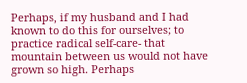Perhaps, if my husband and I had known to do this for ourselves; to practice radical self-care- that mountain between us would not have grown so high. Perhaps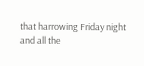that harrowing Friday night and all the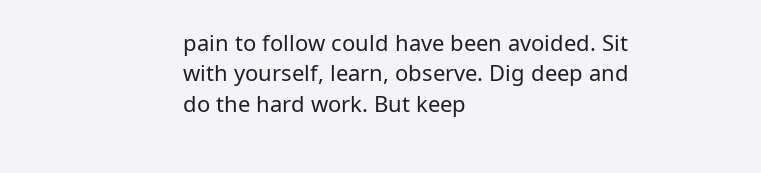pain to follow could have been avoided. Sit with yourself, learn, observe. Dig deep and do the hard work. But keep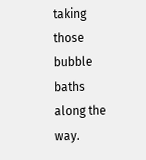taking those bubble baths along the way.